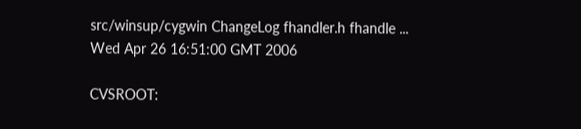src/winsup/cygwin ChangeLog fhandler.h fhandle ...
Wed Apr 26 16:51:00 GMT 2006

CVSROOT: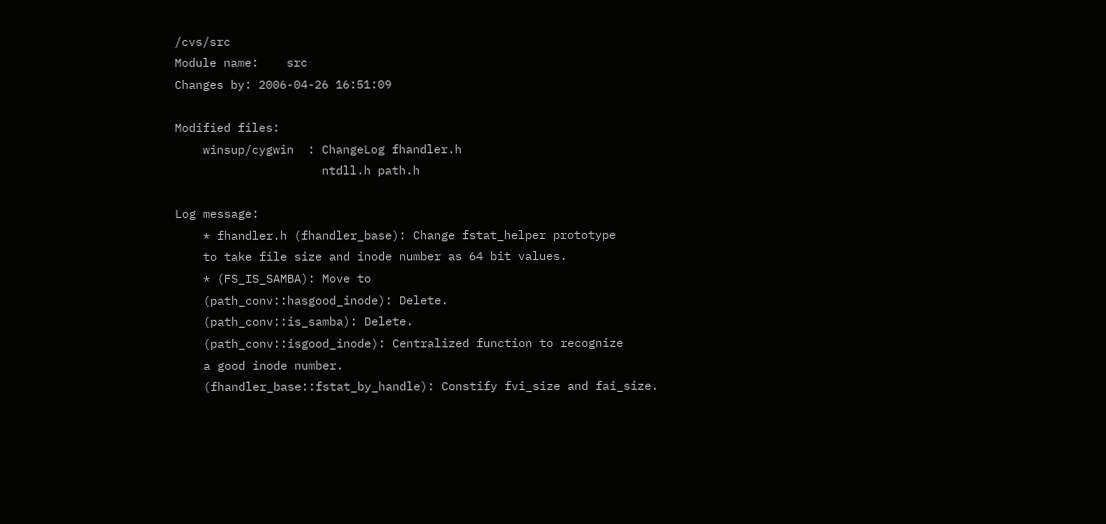/cvs/src
Module name:    src
Changes by: 2006-04-26 16:51:09

Modified files:
    winsup/cygwin  : ChangeLog fhandler.h
                     ntdll.h path.h

Log message:
    * fhandler.h (fhandler_base): Change fstat_helper prototype
    to take file size and inode number as 64 bit values.
    * (FS_IS_SAMBA): Move to
    (path_conv::hasgood_inode): Delete.
    (path_conv::is_samba): Delete.
    (path_conv::isgood_inode): Centralized function to recognize
    a good inode number.
    (fhandler_base::fstat_by_handle): Constify fvi_size and fai_size.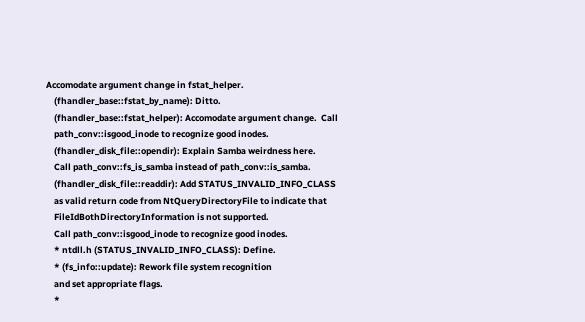Accomodate argument change in fstat_helper.
    (fhandler_base::fstat_by_name): Ditto.
    (fhandler_base::fstat_helper): Accomodate argument change.  Call
    path_conv::isgood_inode to recognize good inodes.
    (fhandler_disk_file::opendir): Explain Samba weirdness here.
    Call path_conv::fs_is_samba instead of path_conv::is_samba.
    (fhandler_disk_file::readdir): Add STATUS_INVALID_INFO_CLASS
    as valid return code from NtQueryDirectoryFile to indicate that
    FileIdBothDirectoryInformation is not supported.
    Call path_conv::isgood_inode to recognize good inodes.
    * ntdll.h (STATUS_INVALID_INFO_CLASS): Define.
    * (fs_info::update): Rework file system recognition
    and set appropriate flags.
    *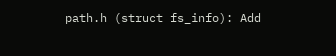path.h (struct fs_info): Add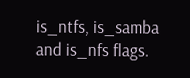is_ntfs, is_samba and is_nfs flags.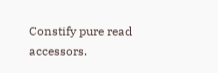Constify pure read accessors.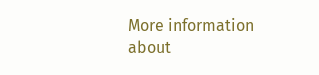More information about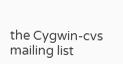the Cygwin-cvs mailing list